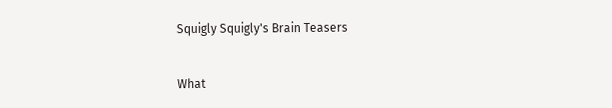Squigly Squigly's Brain Teasers


What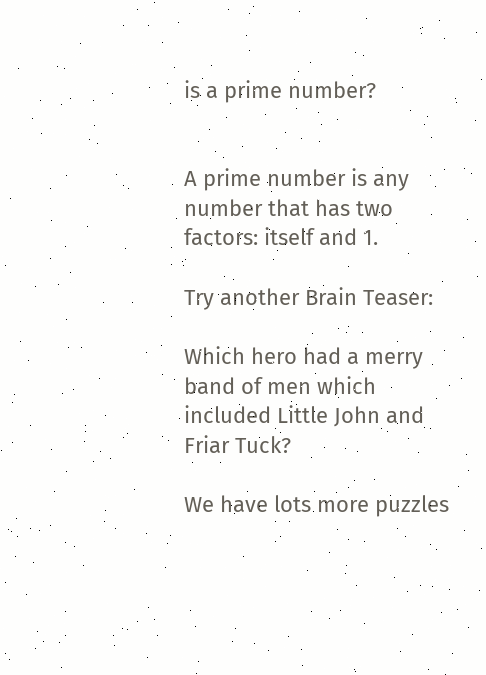is a prime number?


A prime number is any number that has two factors: itself and 1.

Try another Brain Teaser:

Which hero had a merry band of men which included Little John and Friar Tuck?

We have lots more puzzles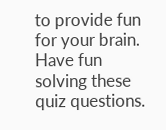to provide fun for your brain. Have fun solving these quiz questions.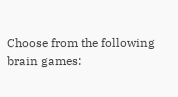Choose from the following brain games: